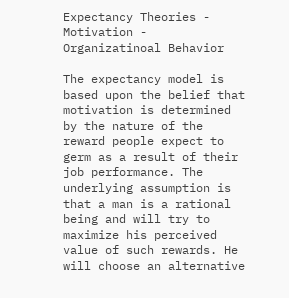Expectancy Theories - Motivation - Organizatinoal Behavior

The expectancy model is based upon the belief that motivation is determined by the nature of the reward people expect to germ as a result of their job performance. The underlying assumption is that a man is a rational being and will try to maximize his perceived value of such rewards. He will choose an alternative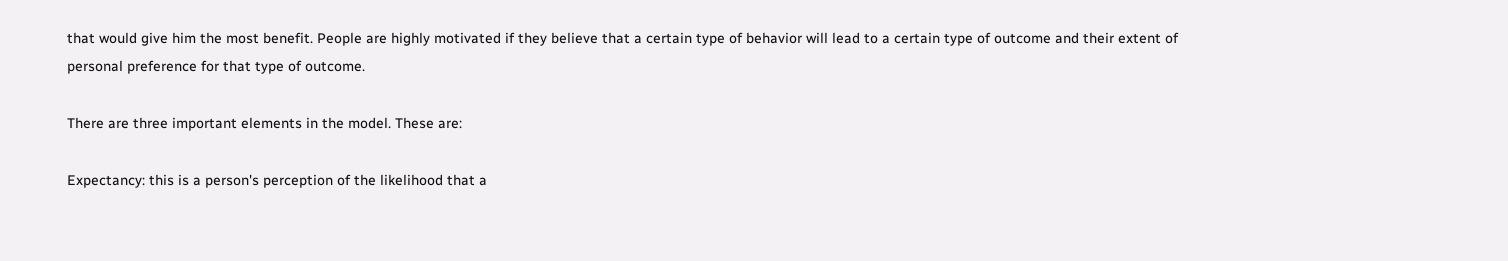that would give him the most benefit. People are highly motivated if they believe that a certain type of behavior will lead to a certain type of outcome and their extent of personal preference for that type of outcome.

There are three important elements in the model. These are:

Expectancy: this is a person's perception of the likelihood that a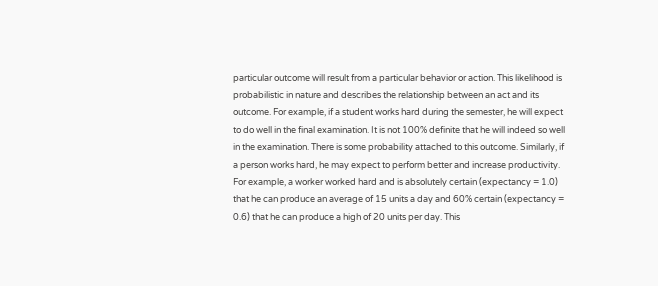particular outcome will result from a particular behavior or action. This likelihood is probabilistic in nature and describes the relationship between an act and its outcome. For example, if a student works hard during the semester, he will expect to do well in the final examination. It is not 100% definite that he will indeed so well in the examination. There is some probability attached to this outcome. Similarly, if a person works hard, he may expect to perform better and increase productivity. For example, a worker worked hard and is absolutely certain (expectancy = 1.0) that he can produce an average of 15 units a day and 60% certain (expectancy = 0.6) that he can produce a high of 20 units per day. This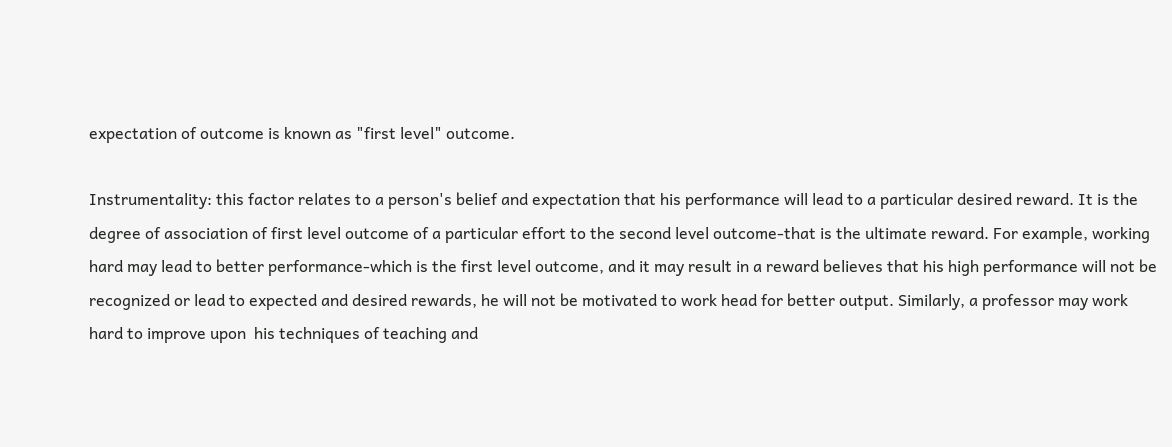expectation of outcome is known as "first level" outcome.

Instrumentality: this factor relates to a person's belief and expectation that his performance will lead to a particular desired reward. It is the degree of association of first level outcome of a particular effort to the second level outcome-that is the ultimate reward. For example, working hard may lead to better performance-which is the first level outcome, and it may result in a reward believes that his high performance will not be recognized or lead to expected and desired rewards, he will not be motivated to work head for better output. Similarly, a professor may work hard to improve upon  his techniques of teaching and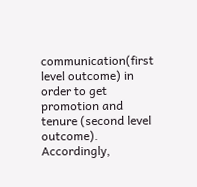communication(first level outcome) in order to get promotion and tenure (second level outcome). Accordingly,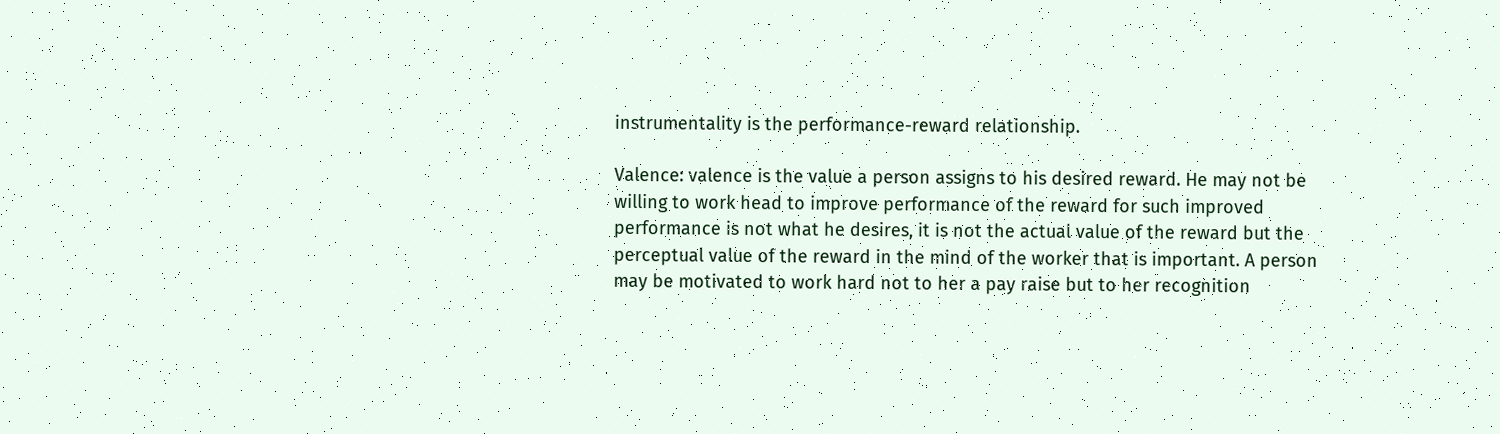instrumentality is the performance-reward relationship.

Valence: valence is the value a person assigns to his desired reward. He may not be willing to work head to improve performance of the reward for such improved performance is not what he desires, it is not the actual value of the reward but the perceptual value of the reward in the mind of the worker that is important. A person may be motivated to work hard not to her a pay raise but to her recognition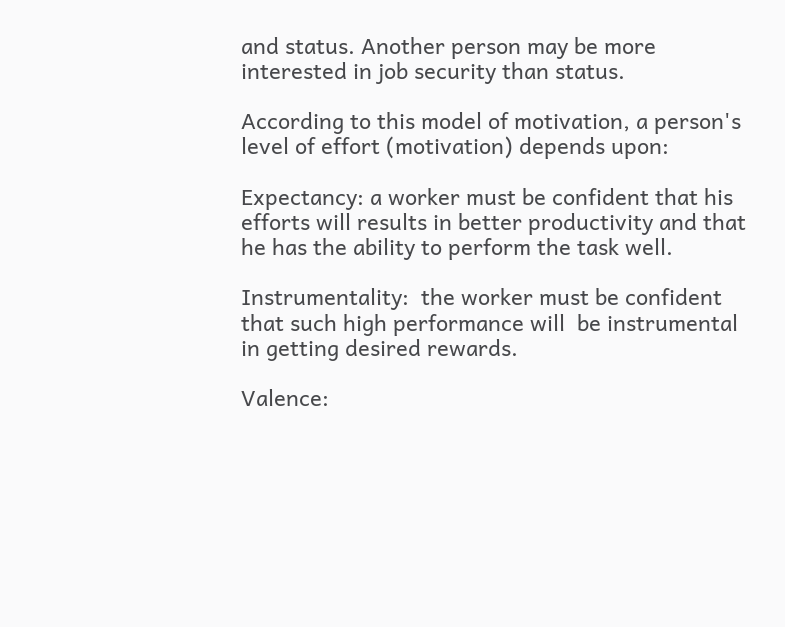and status. Another person may be more interested in job security than status.

According to this model of motivation, a person's level of effort (motivation) depends upon:

Expectancy: a worker must be confident that his efforts will results in better productivity and that he has the ability to perform the task well.

Instrumentality:  the worker must be confident that such high performance will  be instrumental in getting desired rewards.

Valence: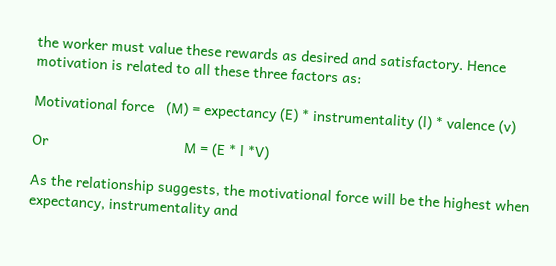the worker must value these rewards as desired and satisfactory. Hence motivation is related to all these three factors as:

Motivational force   (M) = expectancy (E) * instrumentality (l) * valence (v)

Or                                  M = (E * l *V)

As the relationship suggests, the motivational force will be the highest when expectancy, instrumentality and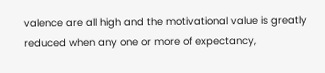valence are all high and the motivational value is greatly reduced when any one or more of expectancy,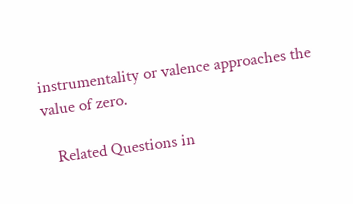instrumentality or valence approaches the value of zero.

   Related Questions in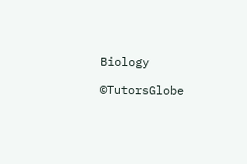Biology

©TutorsGlobe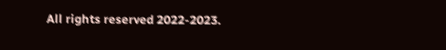All rights reserved 2022-2023.